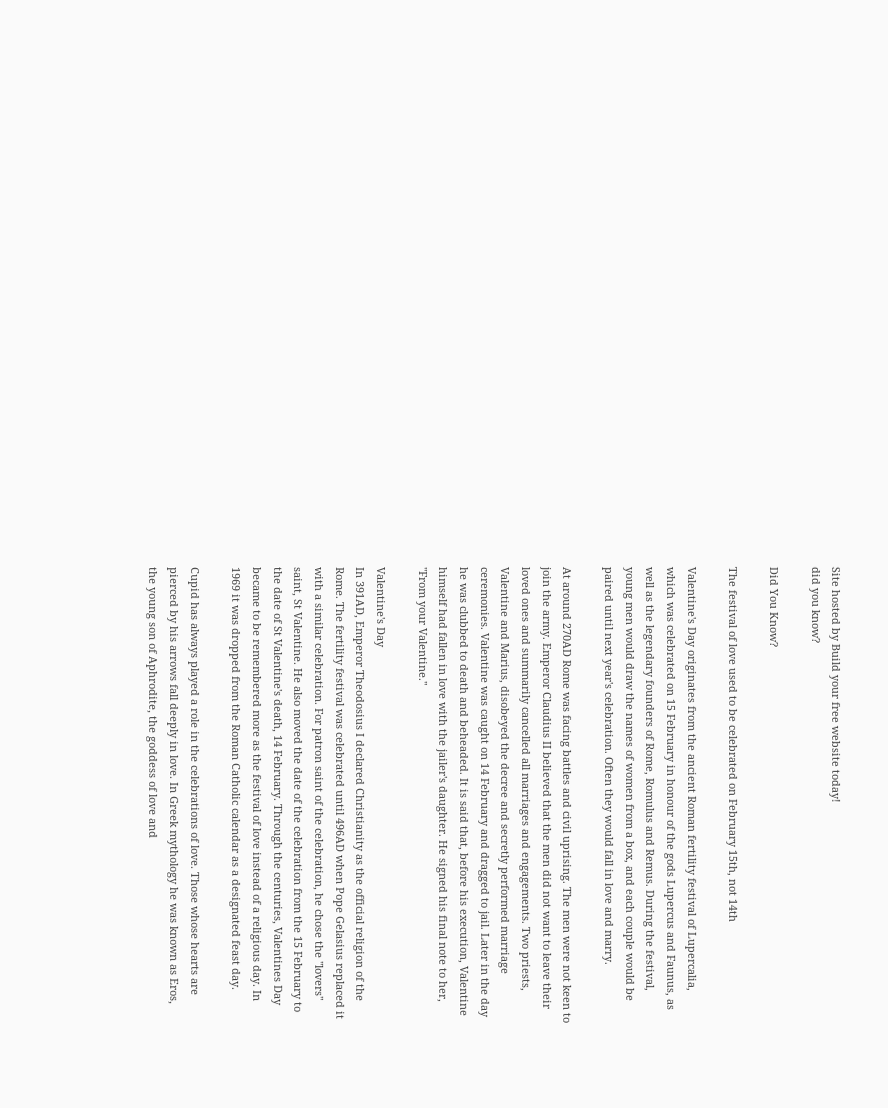Site hosted by Build your free website today!
did you know?

Did You Know?

The festival of love used to be celebrated on February 15th, not 14th

Valentine's Day originates from the ancient Roman fertility festival of Lupercalia, which was celebrated on 15 February in honour of the gods Lupercus and Faunus, as well as the legendary founders of Rome, Romulus and Remus. During the festival, young men would draw the names of women from a box, and each couple would be paired until next year's celebration. Often they would fall in love and marry.

At around 270AD Rome was facing battles and civil uprising. The men were not keen to join the army. Emperor Claudius II believed that the men did not want to leave their loved ones and summarily cancelled all marriages and engagements. Two priests, Valentine and Marius, disobeyed the decree and secretly performed marriage ceremonies. Valentine was caught on 14 February and dragged to jail. Later in the day he was clubbed to death and beheaded. It is said that, before his execution, Valentine himself had fallen in love with the jailer's daughter. He signed his final note to her, "From your Valentine."

Valentine's Day
In 391AD, Emperor Theodosius I declared Christianity as the official religion of the Rome. The fertility festival was celebrated until 496AD when Pope Gelasius replaced it with a similar celebration. For patron saint of the celebration, he chose the "lovers" saint, St Valentine. He also moved the date of the celebration from the 15 February to the date of St Valentine's death, 14 February. Through the centuries, Valentines Day became to be remembered more as the festival of love instead of a religious day. In 1969 it was dropped from the Roman Catholic calendar as a designated feast day.

Cupid has always played a role in the celebrations of love. Those whose hearts are pierced by his arrows fall deeply in love. In Greek mythology he was known as Eros, the young son of Aphrodite, the goddess of love and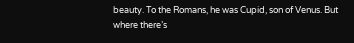beauty. To the Romans, he was Cupid, son of Venus. But where there’s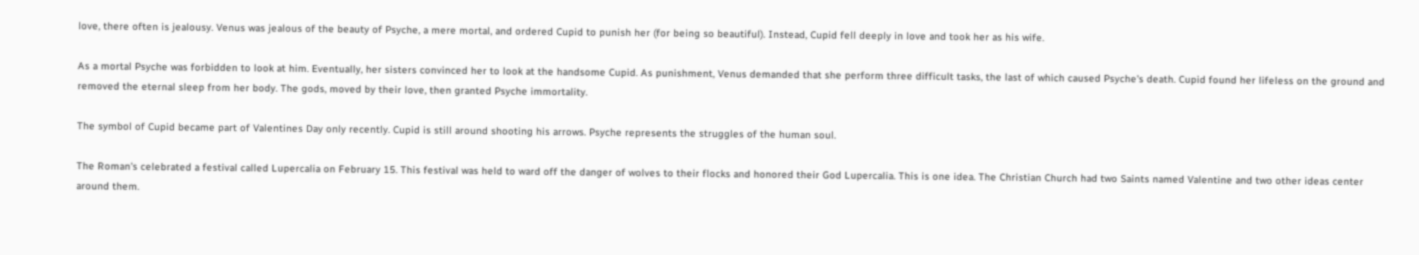love, there often is jealousy. Venus was jealous of the beauty of Psyche, a mere mortal, and ordered Cupid to punish her (for being so beautiful). Instead, Cupid fell deeply in love and took her as his wife.

As a mortal Psyche was forbidden to look at him. Eventually, her sisters convinced her to look at the handsome Cupid. As punishment, Venus demanded that she perform three difficult tasks, the last of which caused Psyche's death. Cupid found her lifeless on the ground and removed the eternal sleep from her body. The gods, moved by their love, then granted Psyche immortality.

The symbol of Cupid became part of Valentines Day only recently. Cupid is still around shooting his arrows. Psyche represents the struggles of the human soul.

The Roman's celebrated a festival called Lupercalia on February 15. This festival was held to ward off the danger of wolves to their flocks and honored their God Lupercalia. This is one idea. The Christian Church had two Saints named Valentine and two other ideas center around them.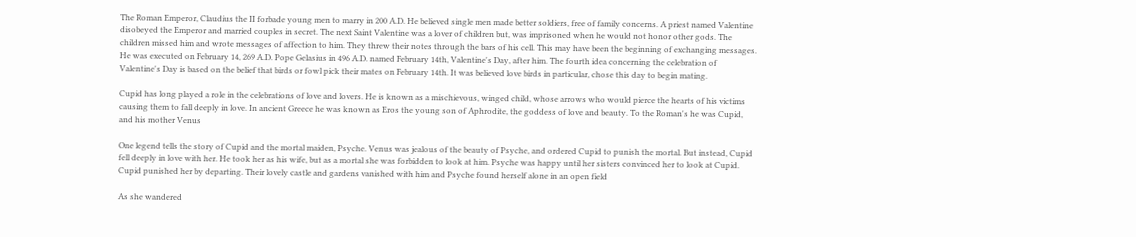The Roman Emperor, Claudius the II forbade young men to marry in 200 A.D. He believed single men made better soldiers, free of family concerns. A priest named Valentine disobeyed the Emperor and married couples in secret. The next Saint Valentine was a lover of children but, was imprisoned when he would not honor other gods. The children missed him and wrote messages of affection to him. They threw their notes through the bars of his cell. This may have been the beginning of exchanging messages. He was executed on February 14, 269 A.D. Pope Gelasius in 496 A.D. named February 14th, Valentine's Day, after him. The fourth idea concerning the celebration of Valentine's Day is based on the belief that birds or fowl pick their mates on February 14th. It was believed love birds in particular, chose this day to begin mating.

Cupid has long played a role in the celebrations of love and lovers. He is known as a mischievous, winged child, whose arrows who would pierce the hearts of his victims causing them to fall deeply in love. In ancient Greece he was known as Eros the young son of Aphrodite, the goddess of love and beauty. To the Roman's he was Cupid, and his mother Venus

One legend tells the story of Cupid and the mortal maiden, Psyche. Venus was jealous of the beauty of Psyche, and ordered Cupid to punish the mortal. But instead, Cupid fell deeply in love with her. He took her as his wife, but as a mortal she was forbidden to look at him. Psyche was happy until her sisters convinced her to look at Cupid. Cupid punished her by departing. Their lovely castle and gardens vanished with him and Psyche found herself alone in an open field

As she wandered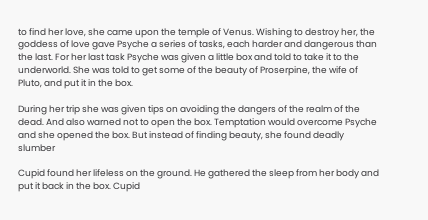to find her love, she came upon the temple of Venus. Wishing to destroy her, the goddess of love gave Psyche a series of tasks, each harder and dangerous than the last. For her last task Psyche was given a little box and told to take it to the underworld. She was told to get some of the beauty of Proserpine, the wife of Pluto, and put it in the box.

During her trip she was given tips on avoiding the dangers of the realm of the dead. And also warned not to open the box. Temptation would overcome Psyche and she opened the box. But instead of finding beauty, she found deadly slumber

Cupid found her lifeless on the ground. He gathered the sleep from her body and put it back in the box. Cupid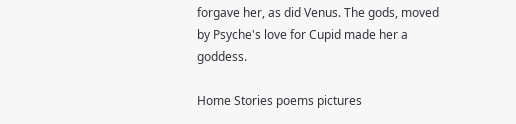forgave her, as did Venus. The gods, moved by Psyche's love for Cupid made her a goddess.

Home Stories poems pictures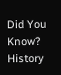Did You Know? History